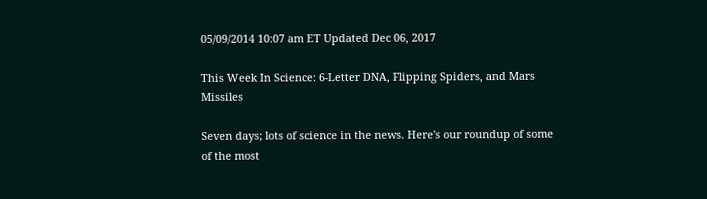05/09/2014 10:07 am ET Updated Dec 06, 2017

This Week In Science: 6-Letter DNA, Flipping Spiders, and Mars Missiles

Seven days; lots of science in the news. Here's our roundup of some of the most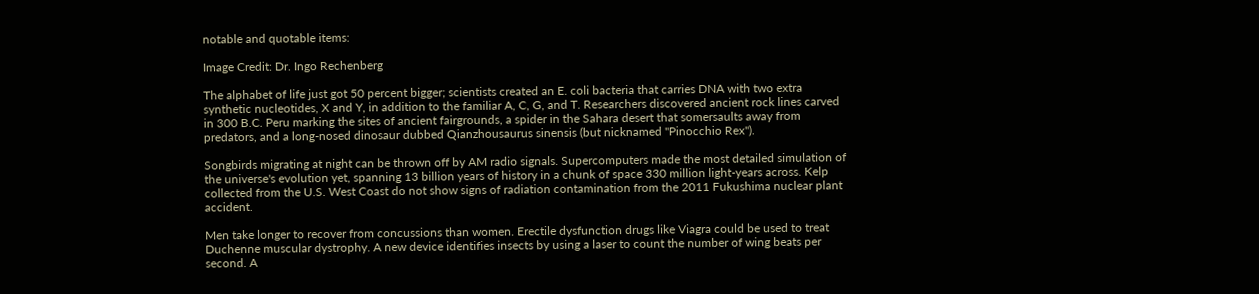notable and quotable items:

Image Credit: Dr. Ingo Rechenberg

The alphabet of life just got 50 percent bigger; scientists created an E. coli bacteria that carries DNA with two extra synthetic nucleotides, X and Y, in addition to the familiar A, C, G, and T. Researchers discovered ancient rock lines carved in 300 B.C. Peru marking the sites of ancient fairgrounds, a spider in the Sahara desert that somersaults away from predators, and a long-nosed dinosaur dubbed Qianzhousaurus sinensis (but nicknamed "Pinocchio Rex").

Songbirds migrating at night can be thrown off by AM radio signals. Supercomputers made the most detailed simulation of the universe's evolution yet, spanning 13 billion years of history in a chunk of space 330 million light-years across. Kelp collected from the U.S. West Coast do not show signs of radiation contamination from the 2011 Fukushima nuclear plant accident.

Men take longer to recover from concussions than women. Erectile dysfunction drugs like Viagra could be used to treat Duchenne muscular dystrophy. A new device identifies insects by using a laser to count the number of wing beats per second. A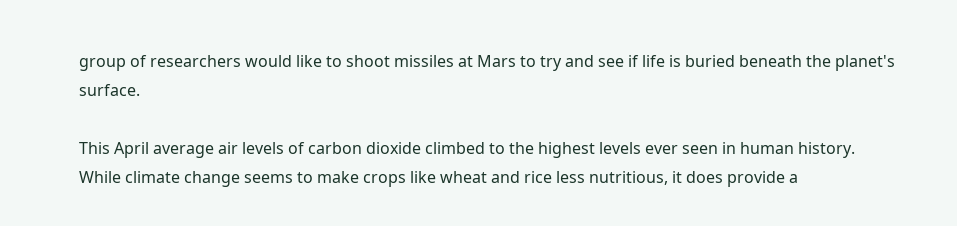group of researchers would like to shoot missiles at Mars to try and see if life is buried beneath the planet's surface.

This April average air levels of carbon dioxide climbed to the highest levels ever seen in human history. While climate change seems to make crops like wheat and rice less nutritious, it does provide a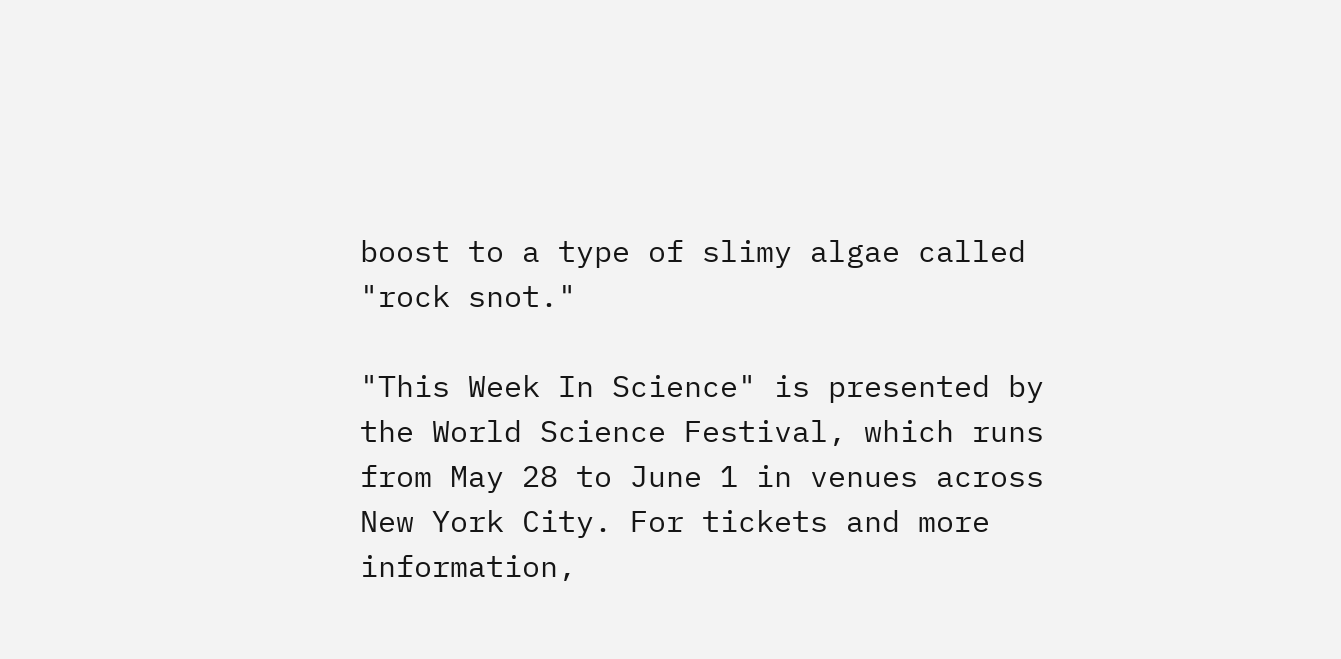boost to a type of slimy algae called "rock snot."

"This Week In Science" is presented by the World Science Festival, which runs from May 28 to June 1 in venues across New York City. For tickets and more information,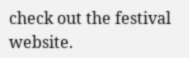check out the festival website.